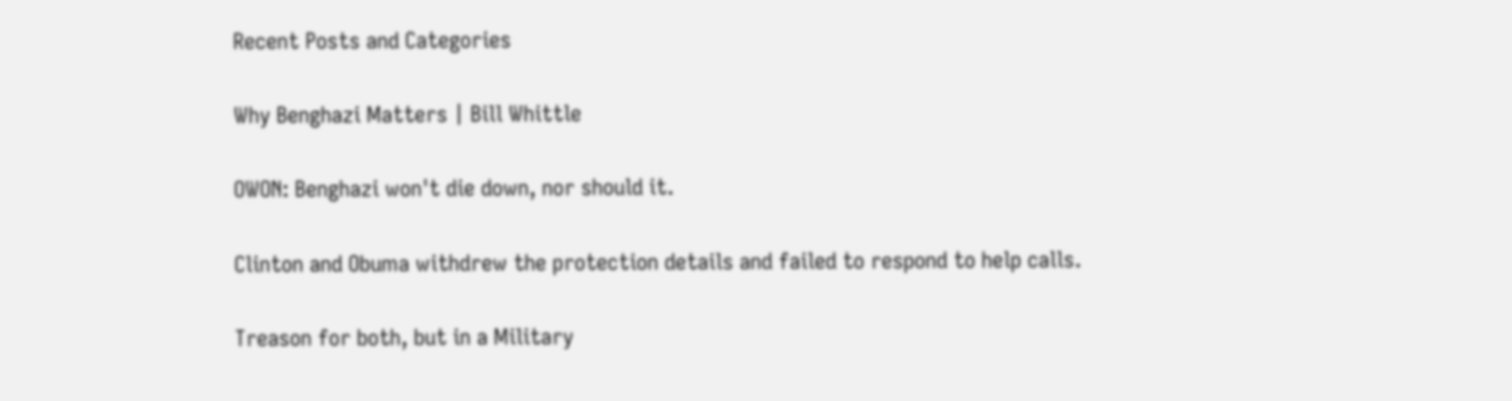Recent Posts and Categories

Why Benghazi Matters | Bill Whittle

OWON: Benghazi won't die down, nor should it.

Clinton and Obuma withdrew the protection details and failed to respond to help calls.

Treason for both, but in a Military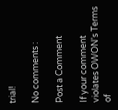trial!

No comments :

Post a Comment

If your comment violates OWON's Terms of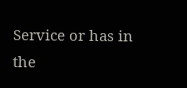Service or has in the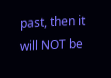past, then it will NOT be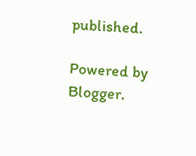published.

Powered by Blogger.